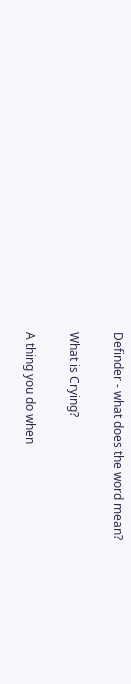Definder - what does the word mean?

What is Crying?

A thing you do when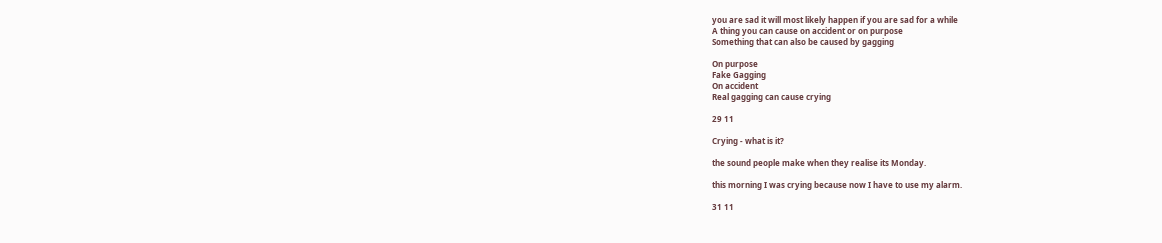you are sad it will most likely happen if you are sad for a while
A thing you can cause on accident or on purpose
Something that can also be caused by gagging

On purpose
Fake Gagging
On accident
Real gagging can cause crying

29 11

Crying - what is it?

the sound people make when they realise its Monday.

this morning I was crying because now I have to use my alarm.

31 11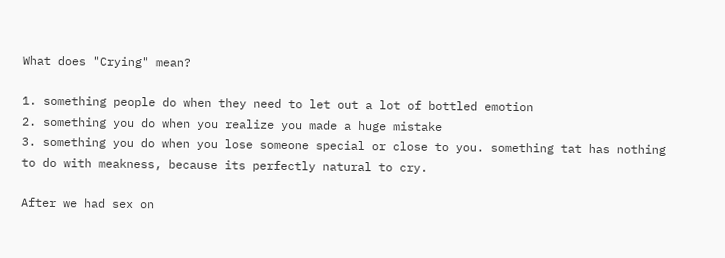What does "Crying" mean?

1. something people do when they need to let out a lot of bottled emotion
2. something you do when you realize you made a huge mistake
3. something you do when you lose someone special or close to you. something tat has nothing to do with meakness, because its perfectly natural to cry.

After we had sex on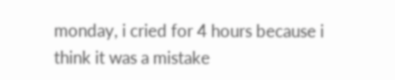monday, i cried for 4 hours because i think it was a mistake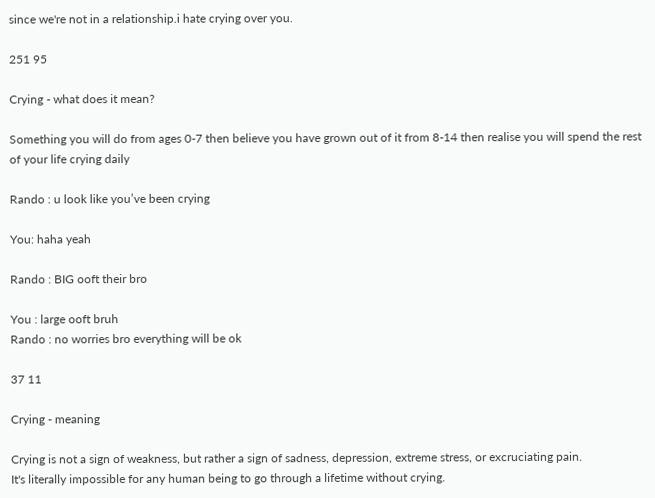since we're not in a relationship.i hate crying over you.

251 95

Crying - what does it mean?

Something you will do from ages 0-7 then believe you have grown out of it from 8-14 then realise you will spend the rest of your life crying daily

Rando : u look like you’ve been crying

You: haha yeah

Rando : BIG ooft their bro

You : large ooft bruh
Rando : no worries bro everything will be ok

37 11

Crying - meaning

Crying is not a sign of weakness, but rather a sign of sadness, depression, extreme stress, or excruciating pain.
It's literally impossible for any human being to go through a lifetime without crying.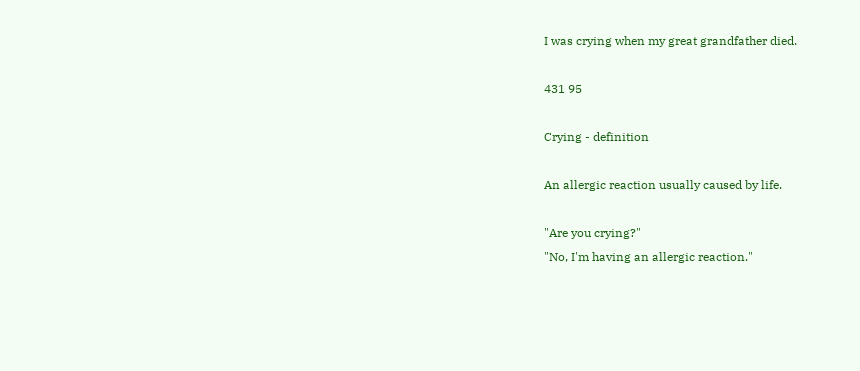I was crying when my great grandfather died.

431 95

Crying - definition

An allergic reaction usually caused by life.

"Are you crying?"
"No, I'm having an allergic reaction."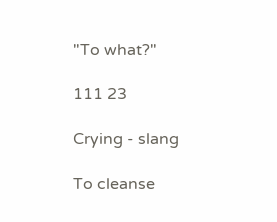"To what?"

111 23

Crying - slang

To cleanse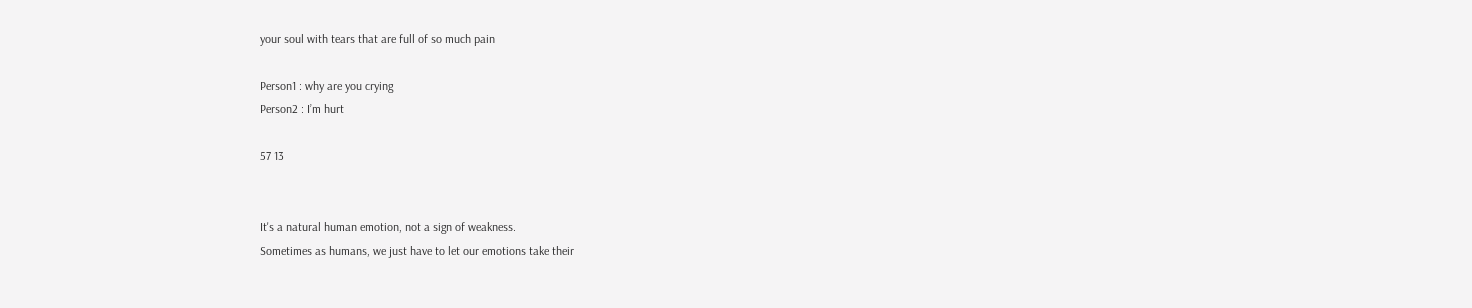your soul with tears that are full of so much pain

Person1 : why are you crying
Person2 : I’m hurt

57 13


It's a natural human emotion, not a sign of weakness.
Sometimes as humans, we just have to let our emotions take their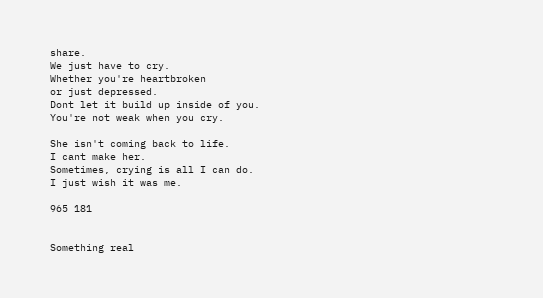share.
We just have to cry.
Whether you're heartbroken
or just depressed.
Dont let it build up inside of you.
You're not weak when you cry.

She isn't coming back to life.
I cant make her.
Sometimes, crying is all I can do.
I just wish it was me.

965 181


Something real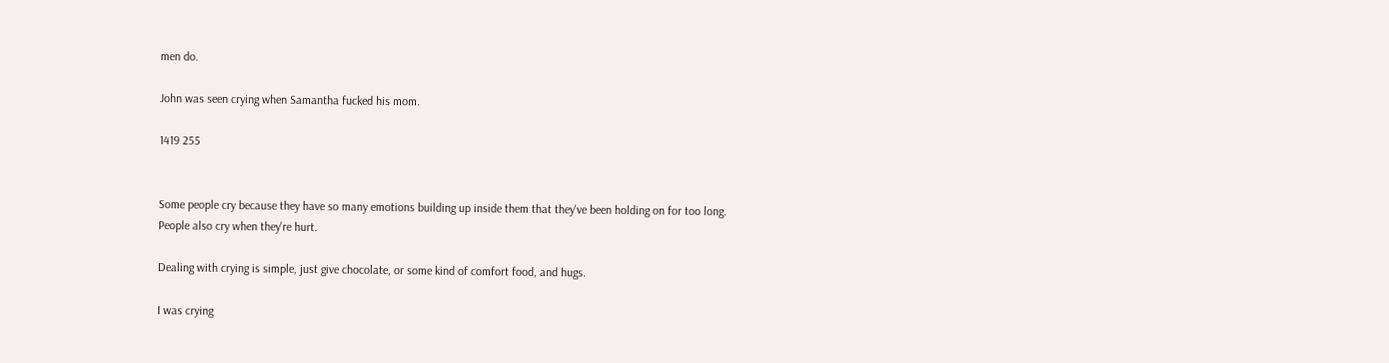men do.

John was seen crying when Samantha fucked his mom.

1419 255


Some people cry because they have so many emotions building up inside them that they've been holding on for too long.
People also cry when they're hurt.

Dealing with crying is simple, just give chocolate, or some kind of comfort food, and hugs.

I was crying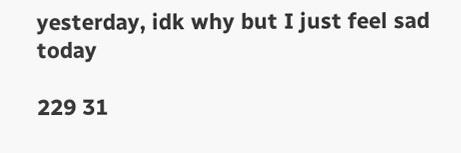yesterday, idk why but I just feel sad today

229 31